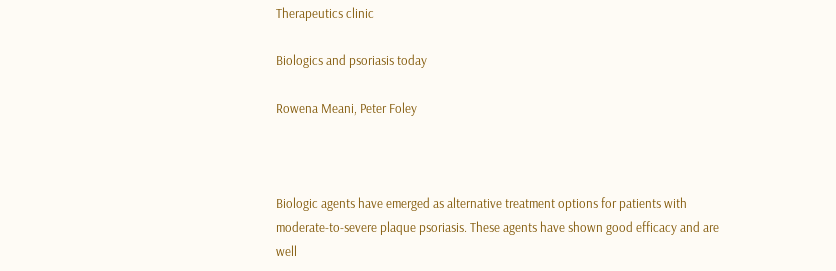Therapeutics clinic

Biologics and psoriasis today

Rowena Meani, Peter Foley



Biologic agents have emerged as alternative treatment options for patients with moderate-to-severe plaque psoriasis. These agents have shown good efficacy and are well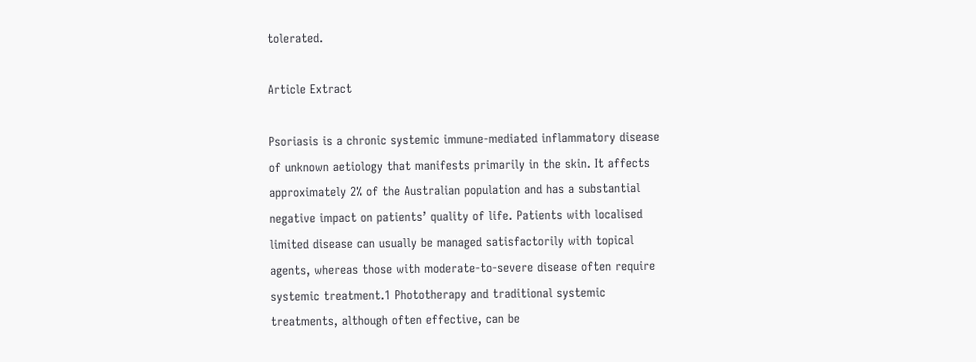tolerated.

Article Extract

Psoriasis is a chronic systemic immune-mediated inflammatory disease of unknown aetiology that manifests primarily in the skin. It affects approximately 2% of the Australian population and has a substantial negative impact on patients’ quality of life. Patients with localised limited disease can usually be managed satisfactorily with topical agents, whereas those with moderate-to-severe disease often require systemic treatment.1 Phototherapy and traditional systemic treatments, although often effective, can be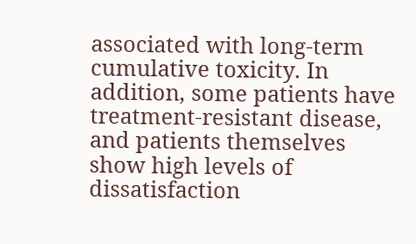associated with long-term cumulative toxicity. In addition, some patients have treatment-resistant disease, and patients themselves show high levels of dissatisfaction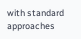with standard approaches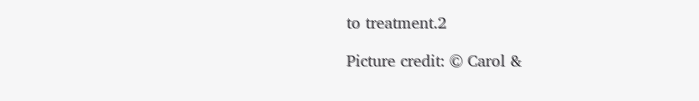to treatment.2

Picture credit: © Carol &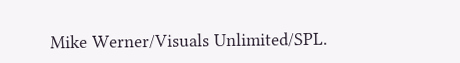Mike Werner/Visuals Unlimited/SPL.